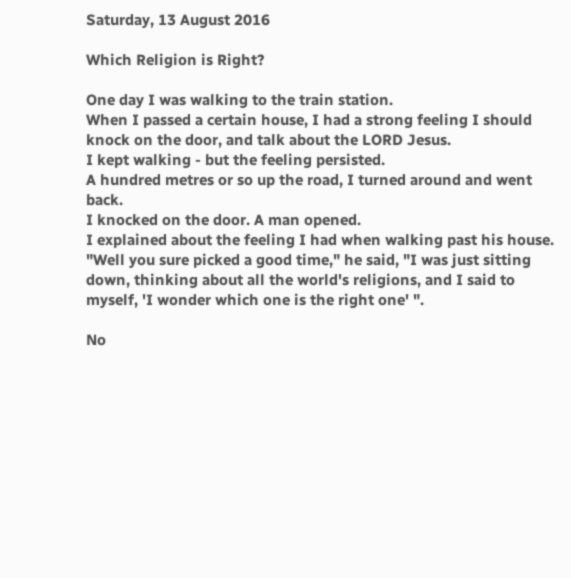Saturday, 13 August 2016

Which Religion is Right?

One day I was walking to the train station.
When I passed a certain house, I had a strong feeling I should knock on the door, and talk about the LORD Jesus.
I kept walking - but the feeling persisted.
A hundred metres or so up the road, I turned around and went back.
I knocked on the door. A man opened.
I explained about the feeling I had when walking past his house.
"Well you sure picked a good time," he said, "I was just sitting down, thinking about all the world's religions, and I said to myself, 'I wonder which one is the right one' ".

No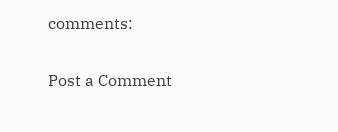comments:

Post a Comment